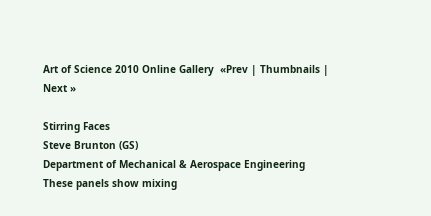Art of Science 2010 Online Gallery  «Prev | Thumbnails | Next »

Stirring Faces
Steve Brunton (GS)
Department of Mechanical & Aerospace Engineering
These panels show mixing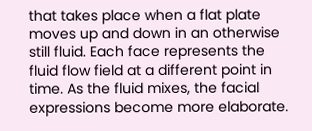that takes place when a flat plate moves up and down in an otherwise still fluid. Each face represents the fluid flow field at a different point in time. As the fluid mixes, the facial expressions become more elaborate.